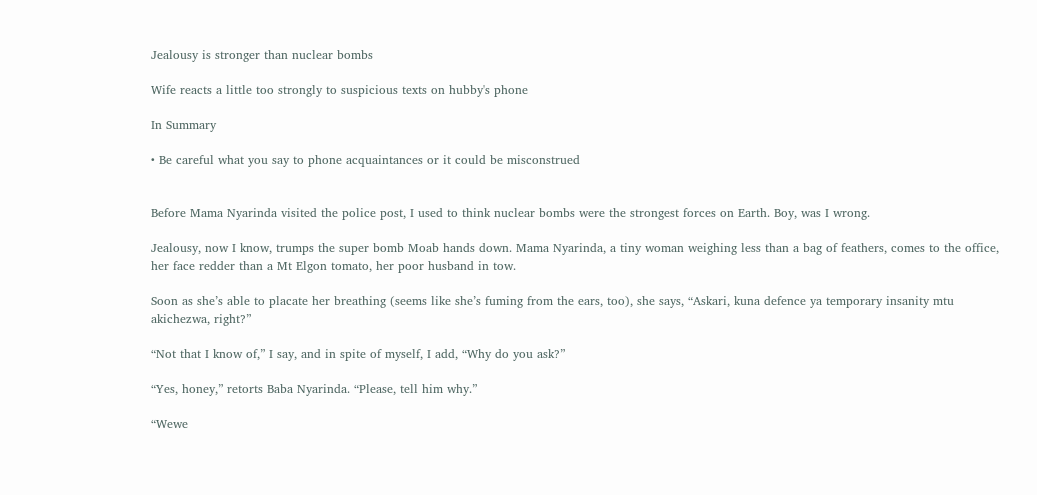Jealousy is stronger than nuclear bombs

Wife reacts a little too strongly to suspicious texts on hubby's phone

In Summary

• Be careful what you say to phone acquaintances or it could be misconstrued


Before Mama Nyarinda visited the police post, I used to think nuclear bombs were the strongest forces on Earth. Boy, was I wrong.

Jealousy, now I know, trumps the super bomb Moab hands down. Mama Nyarinda, a tiny woman weighing less than a bag of feathers, comes to the office, her face redder than a Mt Elgon tomato, her poor husband in tow.

Soon as she’s able to placate her breathing (seems like she’s fuming from the ears, too), she says, “Askari, kuna defence ya temporary insanity mtu akichezwa, right?”

“Not that I know of,” I say, and in spite of myself, I add, “Why do you ask?”

“Yes, honey,” retorts Baba Nyarinda. “Please, tell him why.”

“Wewe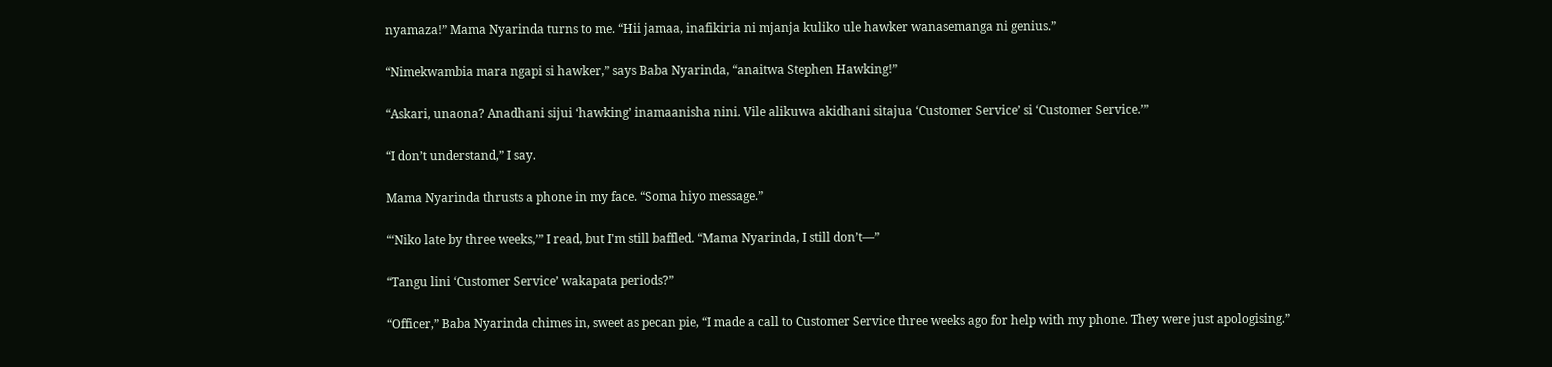nyamaza!” Mama Nyarinda turns to me. “Hii jamaa, inafikiria ni mjanja kuliko ule hawker wanasemanga ni genius.”

“Nimekwambia mara ngapi si hawker,” says Baba Nyarinda, “anaitwa Stephen Hawking!”

“Askari, unaona? Anadhani sijui ‘hawking’ inamaanisha nini. Vile alikuwa akidhani sitajua ‘Customer Service’ si ‘Customer Service.’”

“I don’t understand,” I say.

Mama Nyarinda thrusts a phone in my face. “Soma hiyo message.”

“‘Niko late by three weeks,’” I read, but I'm still baffled. “Mama Nyarinda, I still don’t—”

“Tangu lini ‘Customer Service’ wakapata periods?”

“Officer,” Baba Nyarinda chimes in, sweet as pecan pie, “I made a call to Customer Service three weeks ago for help with my phone. They were just apologising.”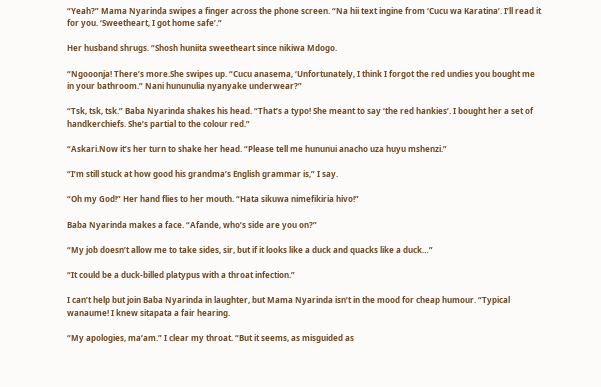“Yeah?” Mama Nyarinda swipes a finger across the phone screen. “Na hii text ingine from ‘Cucu wa Karatina’. I’ll read it for you. ‘Sweetheart, I got home safe’.”

Her husband shrugs. “Shosh huniita sweetheart since nikiwa Mdogo.

“Ngooonja! There’s more.She swipes up. “Cucu anasema, ‘Unfortunately, I think I forgot the red undies you bought me in your bathroom.” Nani hununulia nyanyake underwear?”

“Tsk, tsk, tsk.” Baba Nyarinda shakes his head. “That’s a typo! She meant to say ‘the red hankies’. I bought her a set of handkerchiefs. She’s partial to the colour red.”

“Askari.Now it’s her turn to shake her head. “Please tell me hununui anacho uza huyu mshenzi.”

“I’m still stuck at how good his grandma’s English grammar is,” I say.

“Oh my God!” Her hand flies to her mouth. “Hata sikuwa nimefikiria hivo!”

Baba Nyarinda makes a face. “Afande, who’s side are you on?”

“My job doesn’t allow me to take sides, sir, but if it looks like a duck and quacks like a duck…”

“It could be a duck-billed platypus with a throat infection.”

I can’t help but join Baba Nyarinda in laughter, but Mama Nyarinda isn’t in the mood for cheap humour. “Typical wanaume! I knew sitapata a fair hearing.

“My apologies, ma’am.” I clear my throat. “But it seems, as misguided as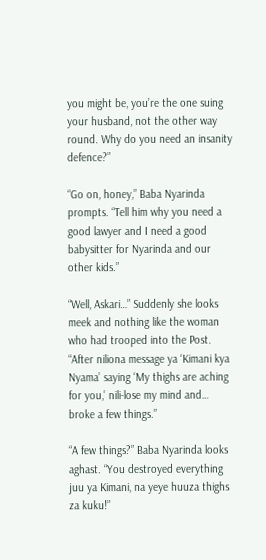you might be, you’re the one suing your husband, not the other way round. Why do you need an insanity defence?”

“Go on, honey,” Baba Nyarinda prompts. “Tell him why you need a good lawyer and I need a good babysitter for Nyarinda and our other kids.”

“Well, Askari…” Suddenly she looks meek and nothing like the woman who had trooped into the Post. “After niliona message ya ‘Kimani kya Nyama’ saying ‘My thighs are aching for you,’ nili-lose my mind and… broke a few things.”

“A few things?” Baba Nyarinda looks aghast. “You destroyed everything juu ya Kimani, na yeye huuza thighs za kuku!”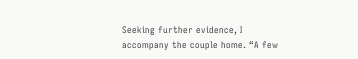Seeking further evidence, I accompany the couple home. “A few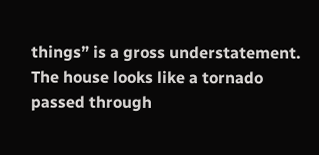things” is a gross understatement. The house looks like a tornado passed through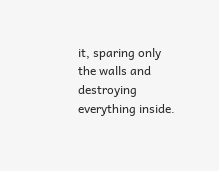it, sparing only the walls and destroying everything inside.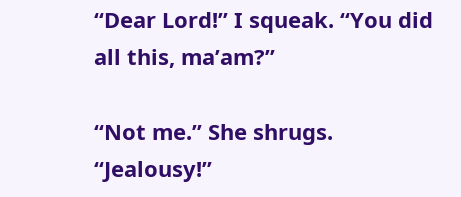“Dear Lord!” I squeak. “You did all this, ma’am?”

“Not me.” She shrugs. “Jealousy!”